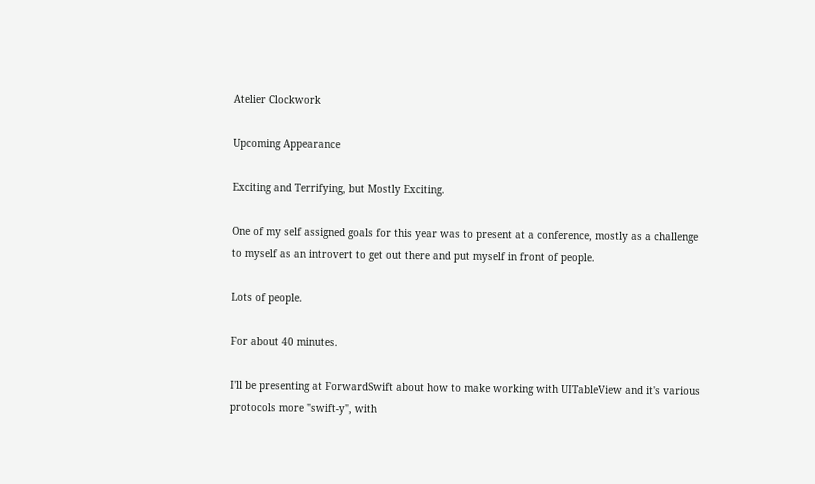Atelier Clockwork

Upcoming Appearance

Exciting and Terrifying, but Mostly Exciting.

One of my self assigned goals for this year was to present at a conference, mostly as a challenge to myself as an introvert to get out there and put myself in front of people.

Lots of people.

For about 40 minutes.

I'll be presenting at ForwardSwift about how to make working with UITableView and it's various protocols more "swift-y", with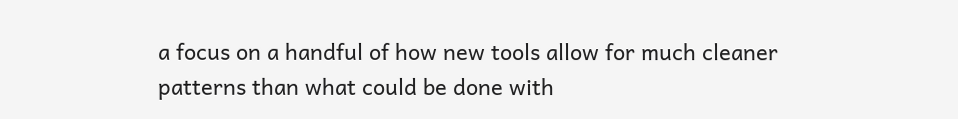a focus on a handful of how new tools allow for much cleaner patterns than what could be done with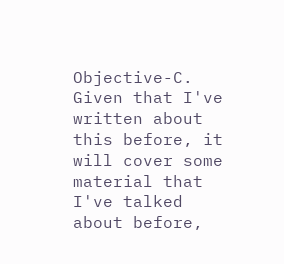Objective-C. Given that I've written about this before, it will cover some material that I've talked about before,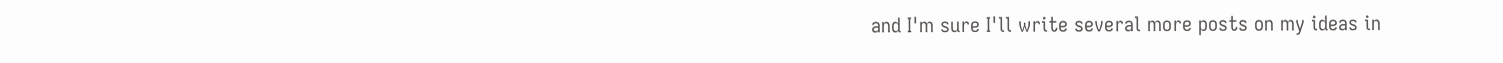and I'm sure I'll write several more posts on my ideas in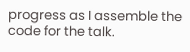progress as I assemble the code for the talk.